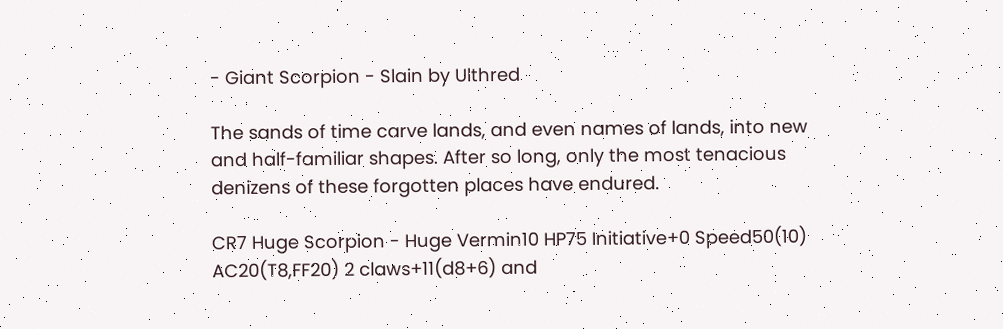- Giant Scorpion - Slain by Ulthred

The sands of time carve lands, and even names of lands, into new and half-familiar shapes. After so long, only the most tenacious denizens of these forgotten places have endured.

CR7 Huge Scorpion - Huge Vermin10 HP75 Initiative+0 Speed50(10) AC20(T8,FF20) 2 claws+11(d8+6) and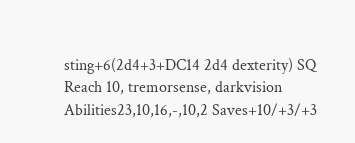sting+6(2d4+3+DC14 2d4 dexterity) SQ Reach 10, tremorsense, darkvision Abilities23,10,16,-,10,2 Saves+10/+3/+3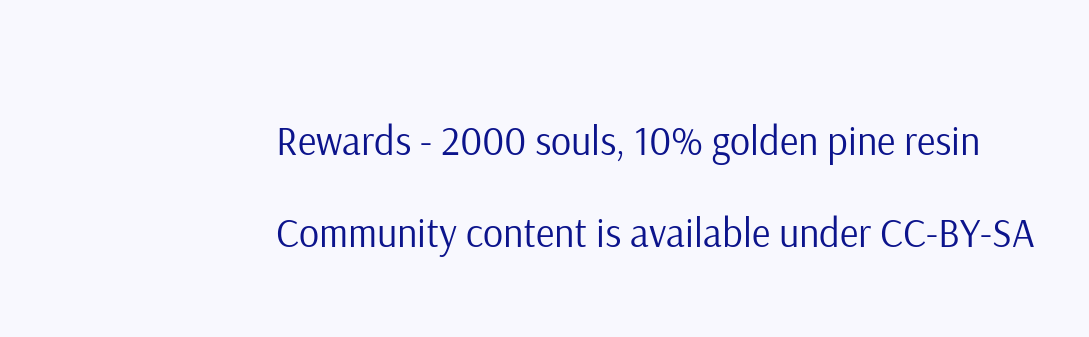Rewards - 2000 souls, 10% golden pine resin

Community content is available under CC-BY-SA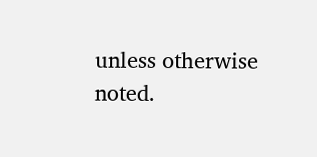unless otherwise noted.